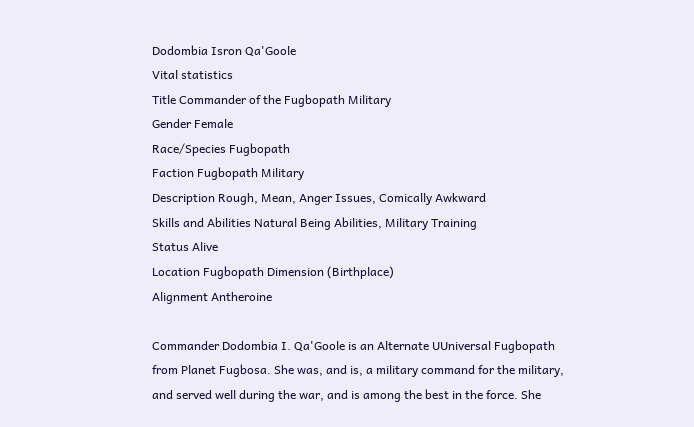Dodombia Isron Qa'Goole
Vital statistics
Title Commander of the Fugbopath Military
Gender Female
Race/Species Fugbopath
Faction Fugbopath Military
Description Rough, Mean, Anger Issues, Comically Awkward
Skills and Abilities Natural Being Abilities, Military Training
Status Alive
Location Fugbopath Dimension (Birthplace)
Alignment Antheroine

Commander Dodombia I. Qa'Goole is an Alternate UUniversal Fugbopath from Planet Fugbosa. She was, and is, a military command for the military, and served well during the war, and is among the best in the force. She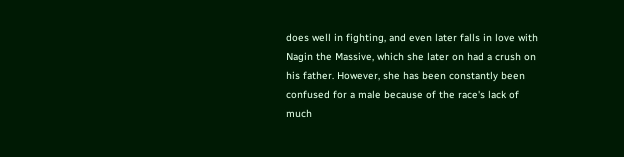does well in fighting, and even later falls in love with Nagin the Massive, which she later on had a crush on his father. However, she has been constantly been confused for a male because of the race's lack of much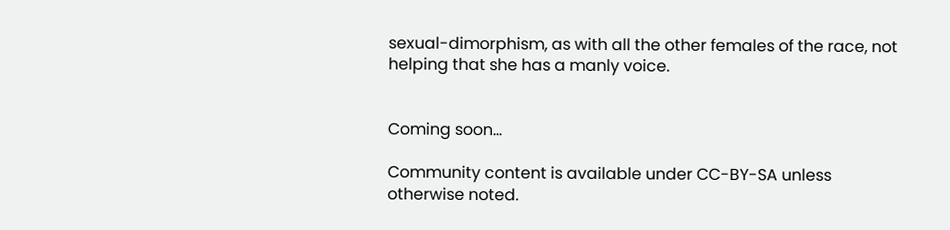sexual-dimorphism, as with all the other females of the race, not helping that she has a manly voice.


Coming soon...

Community content is available under CC-BY-SA unless otherwise noted.